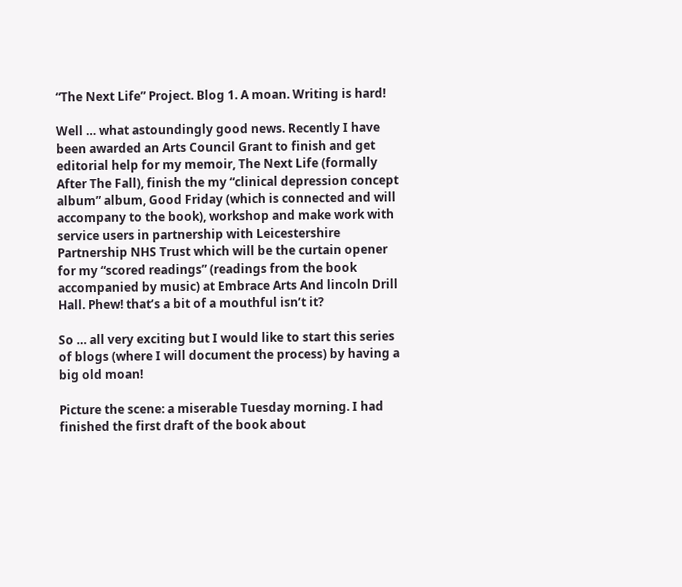“The Next Life” Project. Blog 1. A moan. Writing is hard!

Well … what astoundingly good news. Recently I have been awarded an Arts Council Grant to finish and get editorial help for my memoir, The Next Life (formally After The Fall), finish the my “clinical depression concept album” album, Good Friday (which is connected and will accompany to the book), workshop and make work with service users in partnership with Leicestershire Partnership NHS Trust which will be the curtain opener for my “scored readings” (readings from the book accompanied by music) at Embrace Arts And lincoln Drill Hall. Phew! that’s a bit of a mouthful isn’t it?

So … all very exciting but I would like to start this series of blogs (where I will document the process) by having a big old moan!

Picture the scene: a miserable Tuesday morning. I had finished the first draft of the book about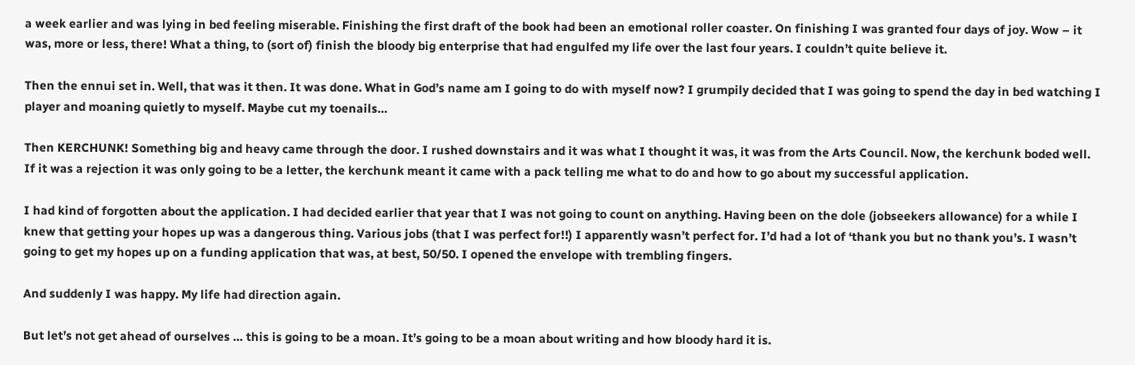a week earlier and was lying in bed feeling miserable. Finishing the first draft of the book had been an emotional roller coaster. On finishing I was granted four days of joy. Wow – it was, more or less, there! What a thing, to (sort of) finish the bloody big enterprise that had engulfed my life over the last four years. I couldn’t quite believe it.

Then the ennui set in. Well, that was it then. It was done. What in God’s name am I going to do with myself now? I grumpily decided that I was going to spend the day in bed watching I player and moaning quietly to myself. Maybe cut my toenails…

Then KERCHUNK! Something big and heavy came through the door. I rushed downstairs and it was what I thought it was, it was from the Arts Council. Now, the kerchunk boded well. If it was a rejection it was only going to be a letter, the kerchunk meant it came with a pack telling me what to do and how to go about my successful application.

I had kind of forgotten about the application. I had decided earlier that year that I was not going to count on anything. Having been on the dole (jobseekers allowance) for a while I knew that getting your hopes up was a dangerous thing. Various jobs (that I was perfect for!!) I apparently wasn’t perfect for. I’d had a lot of ‘thank you but no thank you’s. I wasn’t going to get my hopes up on a funding application that was, at best, 50/50. I opened the envelope with trembling fingers.

And suddenly I was happy. My life had direction again.

But let’s not get ahead of ourselves … this is going to be a moan. It’s going to be a moan about writing and how bloody hard it is.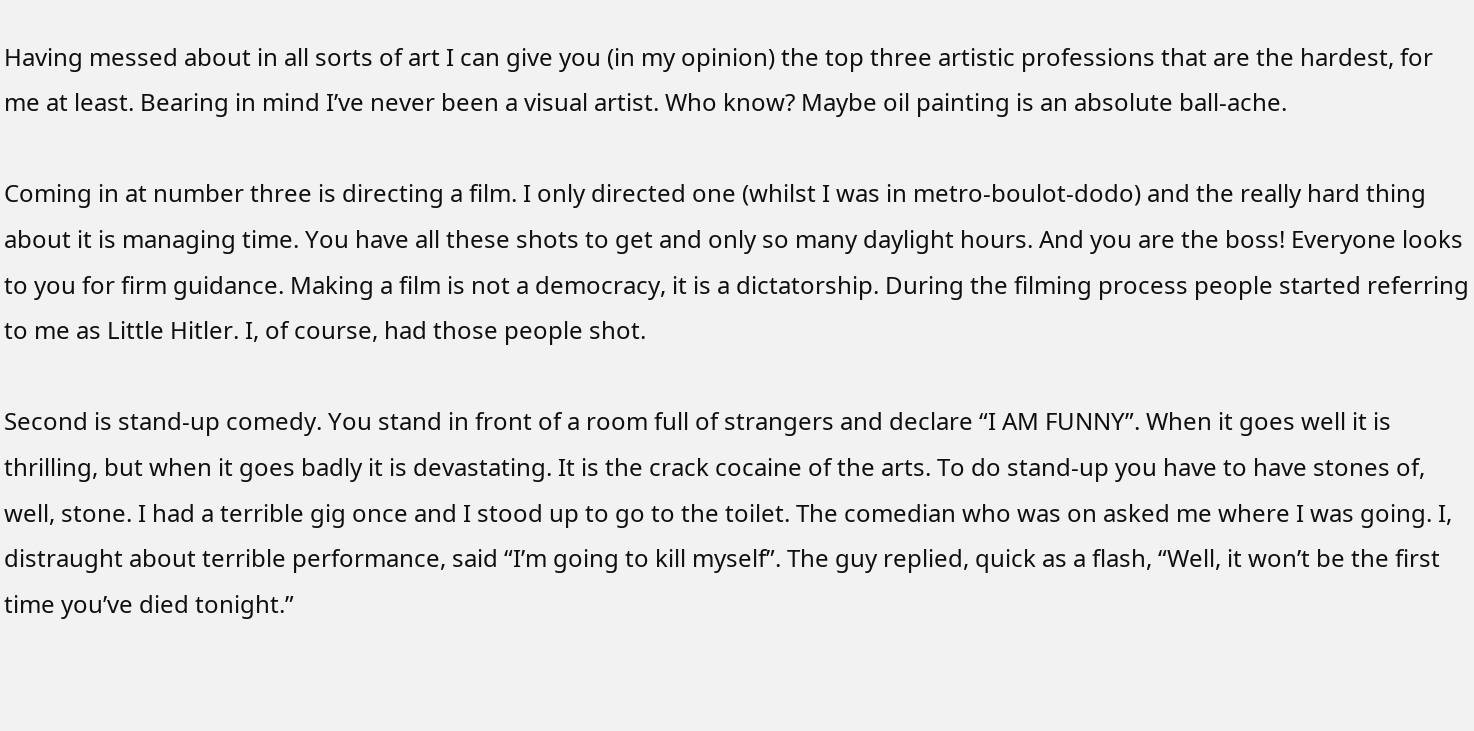Having messed about in all sorts of art I can give you (in my opinion) the top three artistic professions that are the hardest, for me at least. Bearing in mind I’ve never been a visual artist. Who know? Maybe oil painting is an absolute ball-ache.

Coming in at number three is directing a film. I only directed one (whilst I was in metro-boulot-dodo) and the really hard thing about it is managing time. You have all these shots to get and only so many daylight hours. And you are the boss! Everyone looks to you for firm guidance. Making a film is not a democracy, it is a dictatorship. During the filming process people started referring to me as Little Hitler. I, of course, had those people shot.

Second is stand-up comedy. You stand in front of a room full of strangers and declare “I AM FUNNY”. When it goes well it is thrilling, but when it goes badly it is devastating. It is the crack cocaine of the arts. To do stand-up you have to have stones of, well, stone. I had a terrible gig once and I stood up to go to the toilet. The comedian who was on asked me where I was going. I, distraught about terrible performance, said “I’m going to kill myself”. The guy replied, quick as a flash, “Well, it won’t be the first time you’ve died tonight.”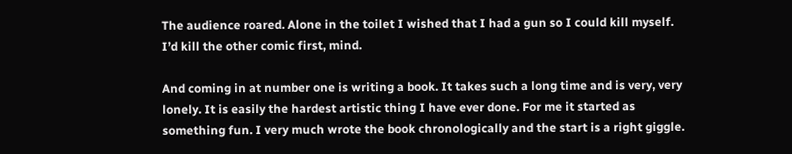The audience roared. Alone in the toilet I wished that I had a gun so I could kill myself. I’d kill the other comic first, mind.

And coming in at number one is writing a book. It takes such a long time and is very, very lonely. It is easily the hardest artistic thing I have ever done. For me it started as something fun. I very much wrote the book chronologically and the start is a right giggle.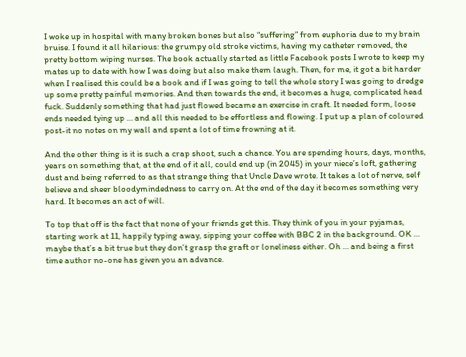I woke up in hospital with many broken bones but also “suffering” from euphoria due to my brain bruise. I found it all hilarious: the grumpy old stroke victims, having my catheter removed, the pretty bottom wiping nurses. The book actually started as little Facebook posts I wrote to keep my mates up to date with how I was doing but also make them laugh. Then, for me, it got a bit harder when I realised this could be a book and if I was going to tell the whole story I was going to dredge up some pretty painful memories. And then towards the end, it becomes a huge, complicated head fuck. Suddenly something that had just flowed became an exercise in craft. It needed form, loose ends needed tying up … and all this needed to be effortless and flowing. I put up a plan of coloured post-it no notes on my wall and spent a lot of time frowning at it.

And the other thing is it is such a crap shoot, such a chance. You are spending hours, days, months, years on something that, at the end of it all, could end up (in 2045) in your niece’s loft, gathering dust and being referred to as that strange thing that Uncle Dave wrote. It takes a lot of nerve, self believe and sheer bloodymindedness to carry on. At the end of the day it becomes something very hard. It becomes an act of will.

To top that off is the fact that none of your friends get this. They think of you in your pyjamas, starting work at 11, happily typing away, sipping your coffee with BBC 2 in the background. OK … maybe that’s a bit true but they don’t grasp the graft or loneliness either. Oh … and being a first time author no-one has given you an advance.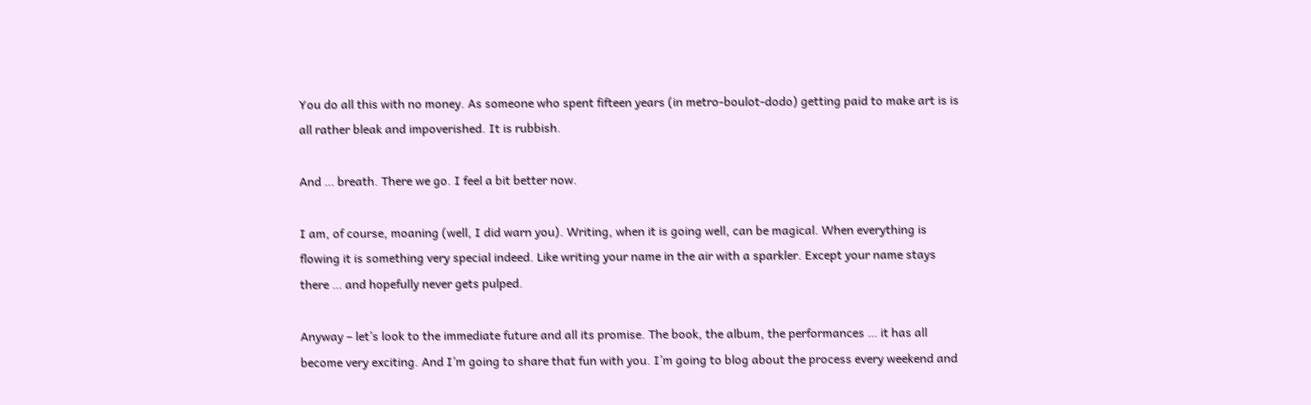You do all this with no money. As someone who spent fifteen years (in metro-boulot-dodo) getting paid to make art is is all rather bleak and impoverished. It is rubbish.

And … breath. There we go. I feel a bit better now.

I am, of course, moaning (well, I did warn you). Writing, when it is going well, can be magical. When everything is flowing it is something very special indeed. Like writing your name in the air with a sparkler. Except your name stays there … and hopefully never gets pulped.

Anyway – let’s look to the immediate future and all its promise. The book, the album, the performances … it has all become very exciting. And I’m going to share that fun with you. I’m going to blog about the process every weekend and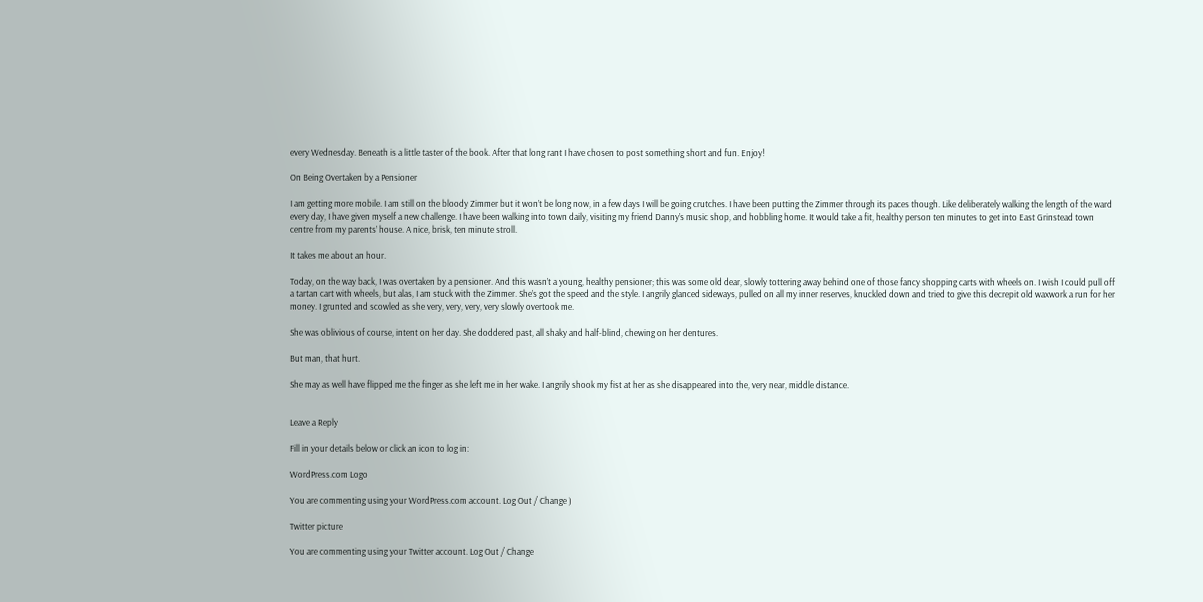every Wednesday. Beneath is a little taster of the book. After that long rant I have chosen to post something short and fun. Enjoy!

On Being Overtaken by a Pensioner

I am getting more mobile. I am still on the bloody Zimmer but it won’t be long now, in a few days I will be going crutches. I have been putting the Zimmer through its paces though. Like deliberately walking the length of the ward every day, I have given myself a new challenge. I have been walking into town daily, visiting my friend Danny’s music shop, and hobbling home. It would take a fit, healthy person ten minutes to get into East Grinstead town centre from my parents’ house. A nice, brisk, ten minute stroll.

It takes me about an hour.

Today, on the way back, I was overtaken by a pensioner. And this wasn’t a young, healthy pensioner; this was some old dear, slowly tottering away behind one of those fancy shopping carts with wheels on. I wish I could pull off a tartan cart with wheels, but alas, I am stuck with the Zimmer. She’s got the speed and the style. I angrily glanced sideways, pulled on all my inner reserves, knuckled down and tried to give this decrepit old waxwork a run for her money. I grunted and scowled as she very, very, very, very slowly overtook me.

She was oblivious of course, intent on her day. She doddered past, all shaky and half-blind, chewing on her dentures.

But man, that hurt.

She may as well have flipped me the finger as she left me in her wake. I angrily shook my fist at her as she disappeared into the, very near, middle distance.


Leave a Reply

Fill in your details below or click an icon to log in:

WordPress.com Logo

You are commenting using your WordPress.com account. Log Out / Change )

Twitter picture

You are commenting using your Twitter account. Log Out / Change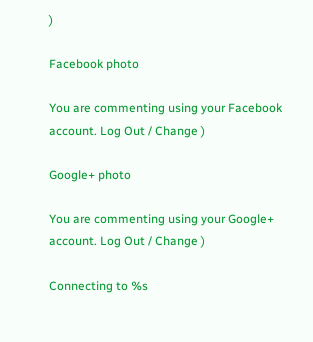)

Facebook photo

You are commenting using your Facebook account. Log Out / Change )

Google+ photo

You are commenting using your Google+ account. Log Out / Change )

Connecting to %s